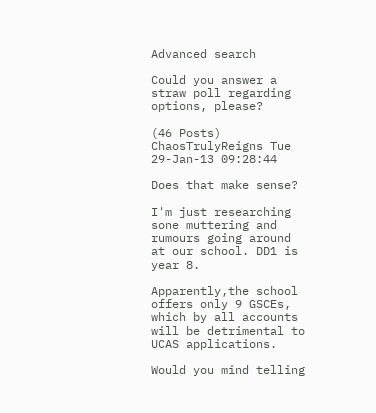Advanced search

Could you answer a straw poll regarding options, please?

(46 Posts)
ChaosTrulyReigns Tue 29-Jan-13 09:28:44

Does that make sense?

I'm just researching sone muttering and rumours going around at our school. DD1 is year 8.

Apparently,the school offers only 9 GSCEs, which by all accounts will be detrimental to UCAS applications.

Would you mind telling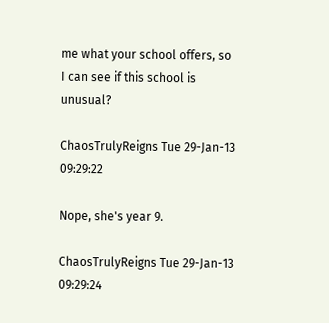me what your school offers, so I can see if this school is unusual?

ChaosTrulyReigns Tue 29-Jan-13 09:29:22

Nope, she's year 9.

ChaosTrulyReigns Tue 29-Jan-13 09:29:24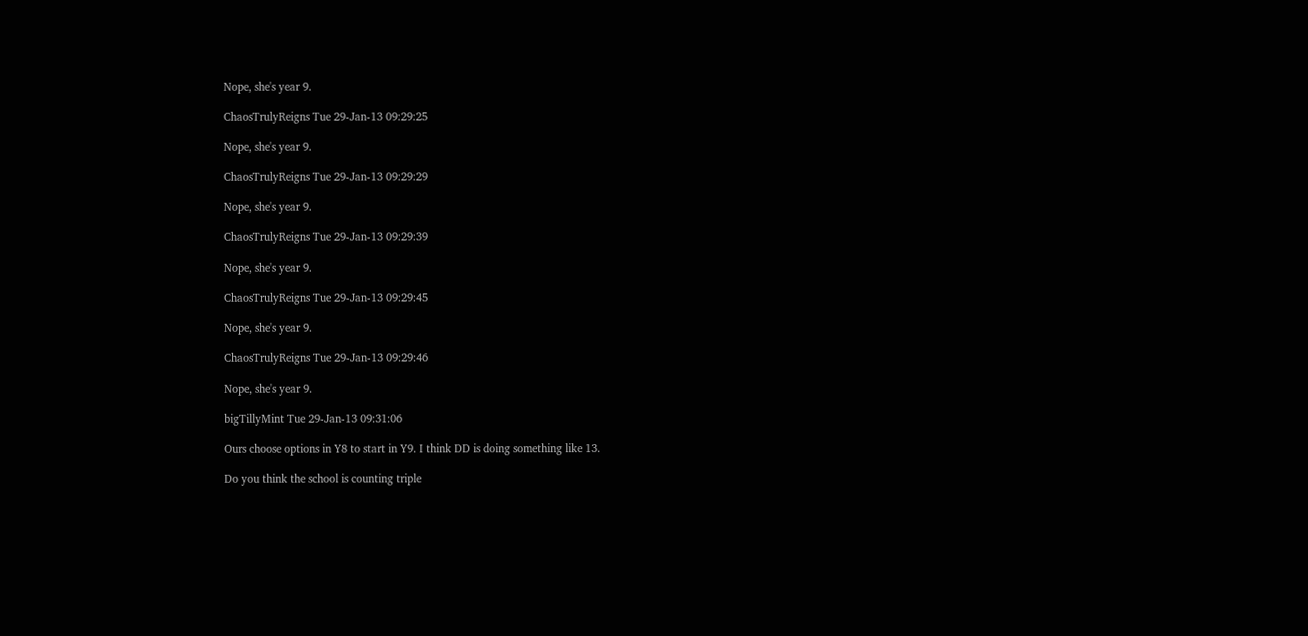Nope, she's year 9.

ChaosTrulyReigns Tue 29-Jan-13 09:29:25

Nope, she's year 9.

ChaosTrulyReigns Tue 29-Jan-13 09:29:29

Nope, she's year 9.

ChaosTrulyReigns Tue 29-Jan-13 09:29:39

Nope, she's year 9.

ChaosTrulyReigns Tue 29-Jan-13 09:29:45

Nope, she's year 9.

ChaosTrulyReigns Tue 29-Jan-13 09:29:46

Nope, she's year 9.

bigTillyMint Tue 29-Jan-13 09:31:06

Ours choose options in Y8 to start in Y9. I think DD is doing something like 13.

Do you think the school is counting triple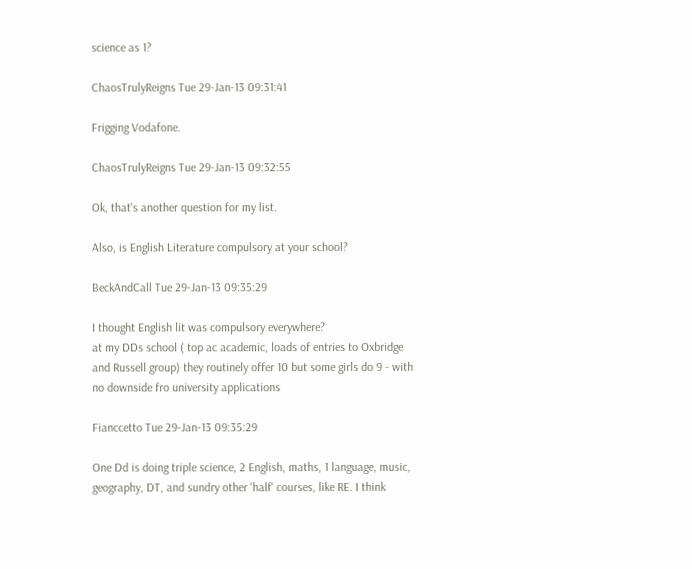science as 1?

ChaosTrulyReigns Tue 29-Jan-13 09:31:41

Frigging Vodafone.

ChaosTrulyReigns Tue 29-Jan-13 09:32:55

Ok, that's another question for my list.

Also, is English Literature compulsory at your school?

BeckAndCall Tue 29-Jan-13 09:35:29

I thought English lit was compulsory everywhere?
at my DDs school ( top ac academic, loads of entries to Oxbridge and Russell group) they routinely offer 10 but some girls do 9 - with no downside fro university applications

Fianccetto Tue 29-Jan-13 09:35:29

One Dd is doing triple science, 2 English, maths, 1 language, music, geography, DT, and sundry other 'half' courses, like RE. I think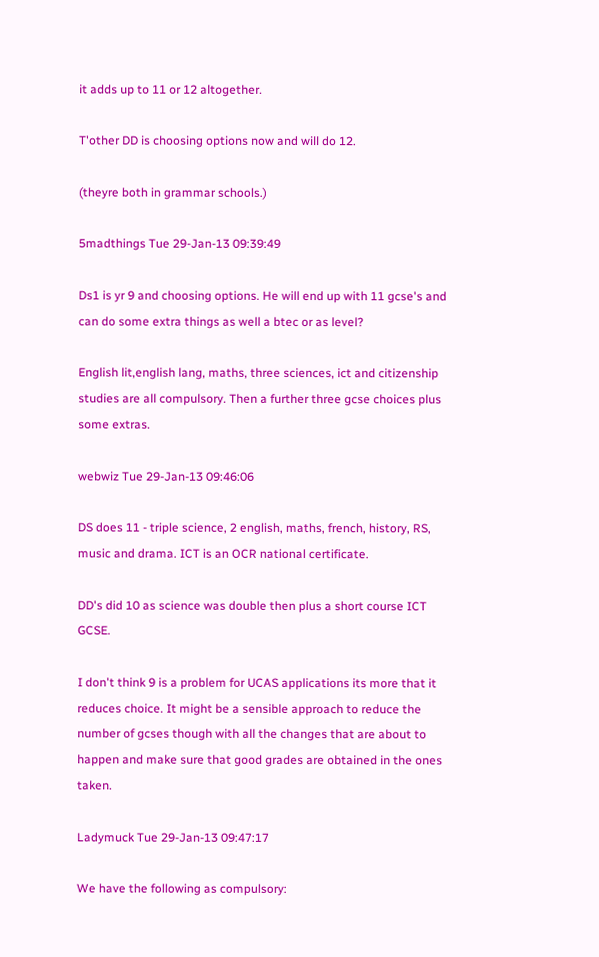it adds up to 11 or 12 altogether.

T'other DD is choosing options now and will do 12.

(theyre both in grammar schools.)

5madthings Tue 29-Jan-13 09:39:49

Ds1 is yr 9 and choosing options. He will end up with 11 gcse's and can do some extra things as well a btec or as level?

English lit,english lang, maths, three sciences, ict and citizenship studies are all compulsory. Then a further three gcse choices plus some extras.

webwiz Tue 29-Jan-13 09:46:06

DS does 11 - triple science, 2 english, maths, french, history, RS, music and drama. ICT is an OCR national certificate.

DD's did 10 as science was double then plus a short course ICT GCSE.

I don't think 9 is a problem for UCAS applications its more that it reduces choice. It might be a sensible approach to reduce the number of gcses though with all the changes that are about to happen and make sure that good grades are obtained in the ones taken.

Ladymuck Tue 29-Jan-13 09:47:17

We have the following as compulsory: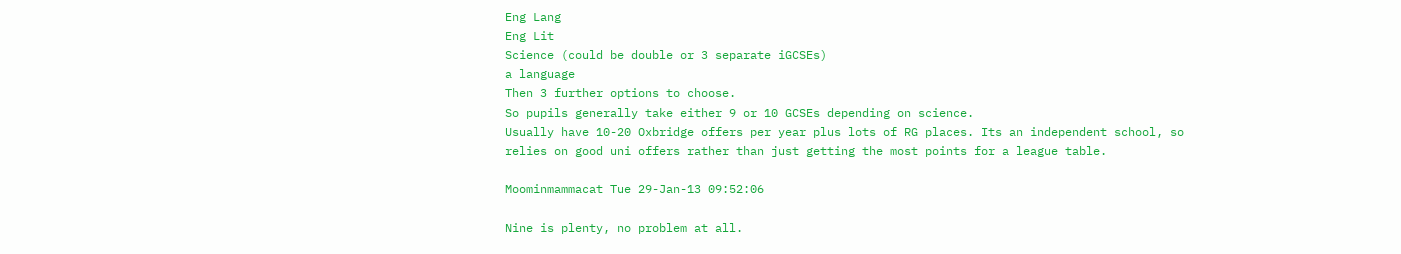Eng Lang
Eng Lit
Science (could be double or 3 separate iGCSEs)
a language
Then 3 further options to choose.
So pupils generally take either 9 or 10 GCSEs depending on science.
Usually have 10-20 Oxbridge offers per year plus lots of RG places. Its an independent school, so relies on good uni offers rather than just getting the most points for a league table.

Moominmammacat Tue 29-Jan-13 09:52:06

Nine is plenty, no problem at all.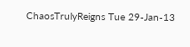ChaosTrulyReigns Tue 29-Jan-13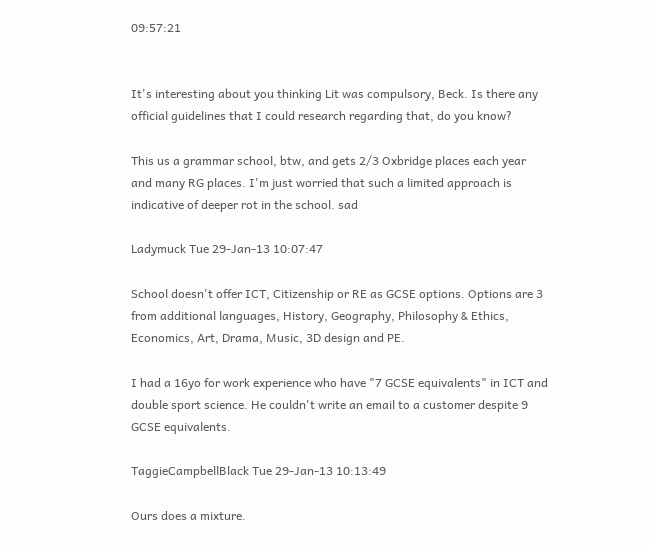09:57:21


It's interesting about you thinking Lit was compulsory, Beck. Is there any official guidelines that I could research regarding that, do you know?

This us a grammar school, btw, and gets 2/3 Oxbridge places each year and many RG places. I'm just worried that such a limited approach is indicative of deeper rot in the school. sad

Ladymuck Tue 29-Jan-13 10:07:47

School doesn't offer ICT, Citizenship or RE as GCSE options. Options are 3 from additional languages, History, Geography, Philosophy & Ethics, Economics, Art, Drama, Music, 3D design and PE.

I had a 16yo for work experience who have "7 GCSE equivalents" in ICT and double sport science. He couldn't write an email to a customer despite 9 GCSE equivalents.

TaggieCampbellBlack Tue 29-Jan-13 10:13:49

Ours does a mixture.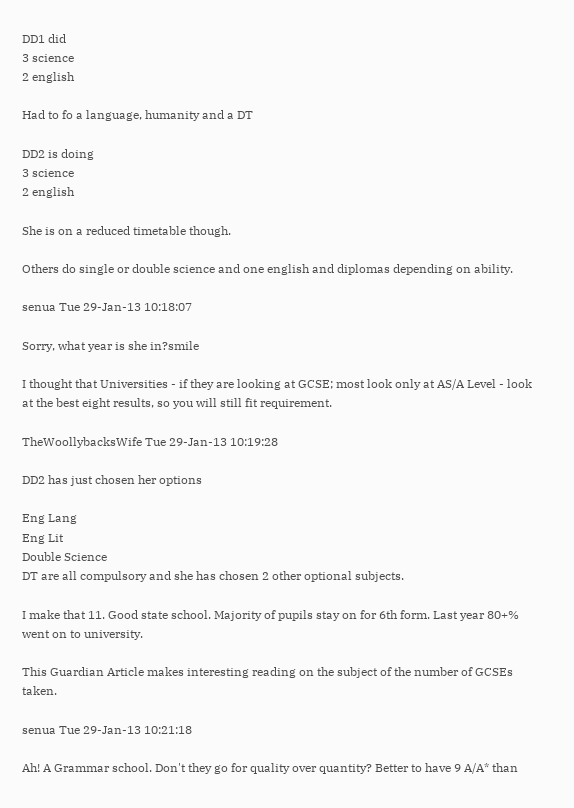DD1 did
3 science
2 english

Had to fo a language, humanity and a DT

DD2 is doing
3 science
2 english

She is on a reduced timetable though.

Others do single or double science and one english and diplomas depending on ability.

senua Tue 29-Jan-13 10:18:07

Sorry, what year is she in?smile

I thought that Universities - if they are looking at GCSE; most look only at AS/A Level - look at the best eight results, so you will still fit requirement.

TheWoollybacksWife Tue 29-Jan-13 10:19:28

DD2 has just chosen her options

Eng Lang
Eng Lit
Double Science
DT are all compulsory and she has chosen 2 other optional subjects.

I make that 11. Good state school. Majority of pupils stay on for 6th form. Last year 80+% went on to university.

This Guardian Article makes interesting reading on the subject of the number of GCSEs taken.

senua Tue 29-Jan-13 10:21:18

Ah! A Grammar school. Don't they go for quality over quantity? Better to have 9 A/A* than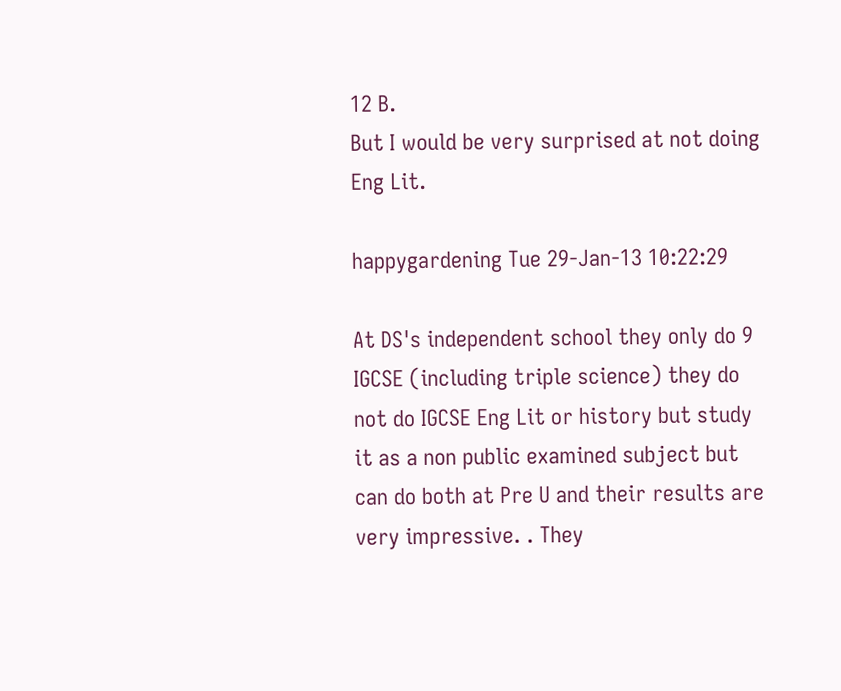12 B.
But I would be very surprised at not doing Eng Lit.

happygardening Tue 29-Jan-13 10:22:29

At DS's independent school they only do 9 IGCSE (including triple science) they do not do IGCSE Eng Lit or history but study it as a non public examined subject but can do both at Pre U and their results are very impressive. . They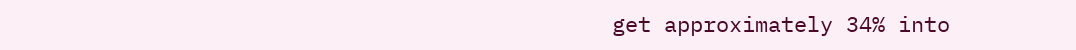get approximately 34% into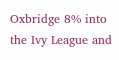Oxbridge 8% into the Ivy League and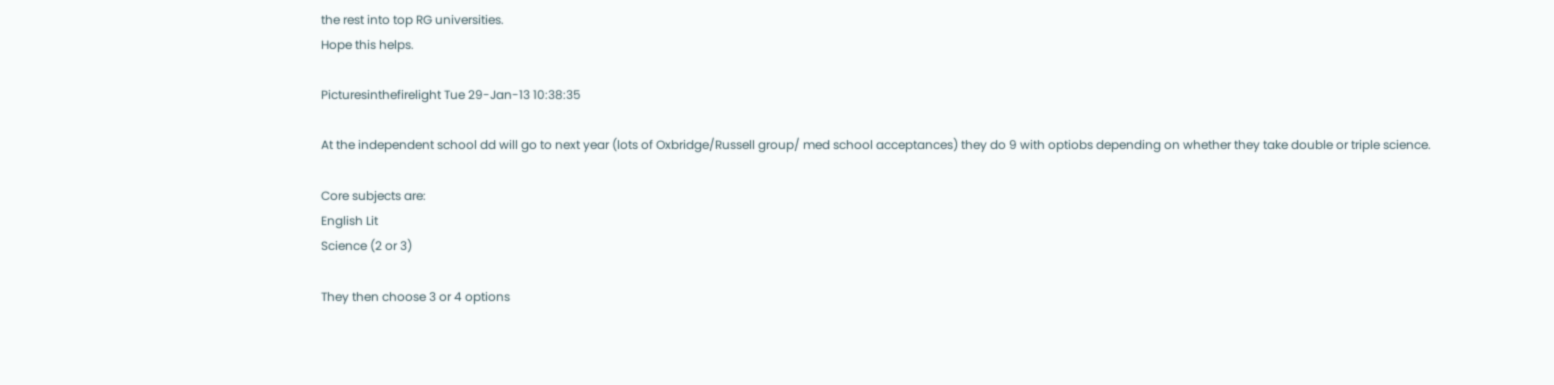the rest into top RG universities.
Hope this helps.

Picturesinthefirelight Tue 29-Jan-13 10:38:35

At the independent school dd will go to next year (lots of Oxbridge/Russell group/ med school acceptances) they do 9 with optiobs depending on whether they take double or triple science.

Core subjects are:
English Lit
Science (2 or 3)

They then choose 3 or 4 options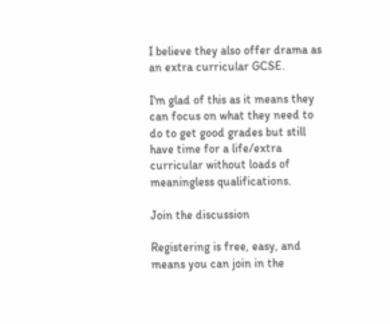I believe they also offer drama as an extra curricular GCSE.

I'm glad of this as it means they can focus on what they need to do to get good grades but still have time for a life/extra curricular without loads of meaningless qualifications.

Join the discussion

Registering is free, easy, and means you can join in the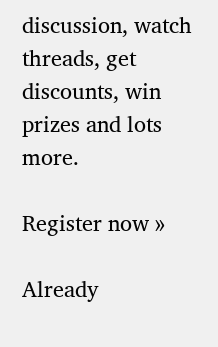discussion, watch threads, get discounts, win prizes and lots more.

Register now »

Already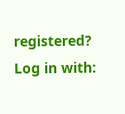registered? Log in with: